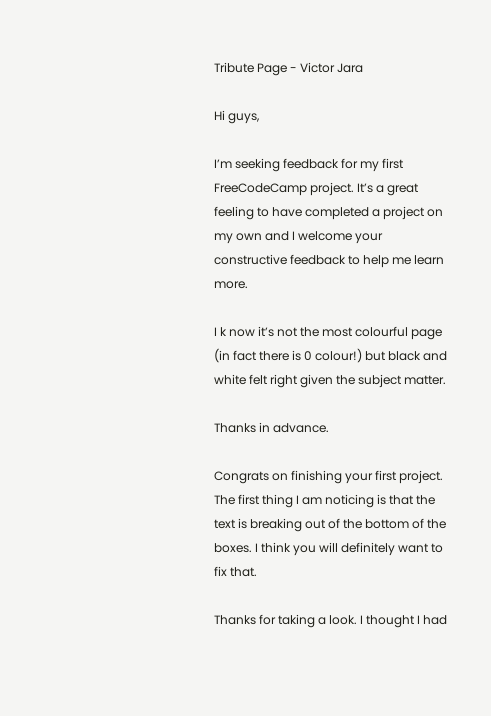Tribute Page - Victor Jara

Hi guys,

I’m seeking feedback for my first FreeCodeCamp project. It’s a great feeling to have completed a project on my own and I welcome your constructive feedback to help me learn more.

I k now it’s not the most colourful page (in fact there is 0 colour!) but black and white felt right given the subject matter.

Thanks in advance.

Congrats on finishing your first project. The first thing I am noticing is that the text is breaking out of the bottom of the boxes. I think you will definitely want to fix that.

Thanks for taking a look. I thought I had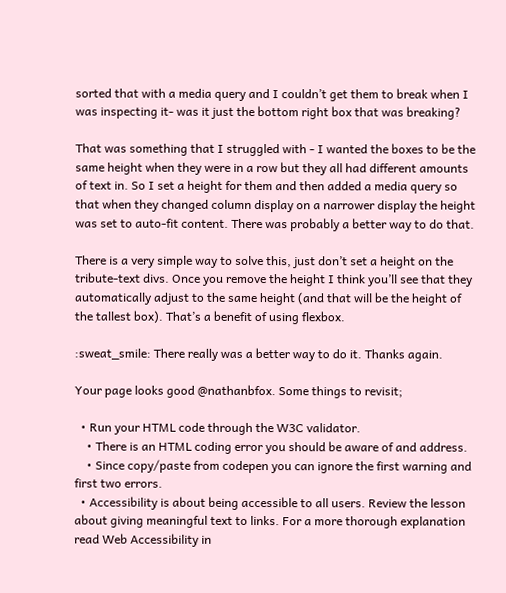sorted that with a media query and I couldn’t get them to break when I was inspecting it- was it just the bottom right box that was breaking?

That was something that I struggled with - I wanted the boxes to be the same height when they were in a row but they all had different amounts of text in. So I set a height for them and then added a media query so that when they changed column display on a narrower display the height was set to auto-fit content. There was probably a better way to do that.

There is a very simple way to solve this, just don’t set a height on the tribute-text divs. Once you remove the height I think you’ll see that they automatically adjust to the same height (and that will be the height of the tallest box). That’s a benefit of using flexbox.

:sweat_smile: There really was a better way to do it. Thanks again.

Your page looks good @nathanbfox. Some things to revisit;

  • Run your HTML code through the W3C validator.
    • There is an HTML coding error you should be aware of and address.
    • Since copy/paste from codepen you can ignore the first warning and first two errors.
  • Accessibility is about being accessible to all users. Review the lesson about giving meaningful text to links. For a more thorough explanation read Web Accessibility in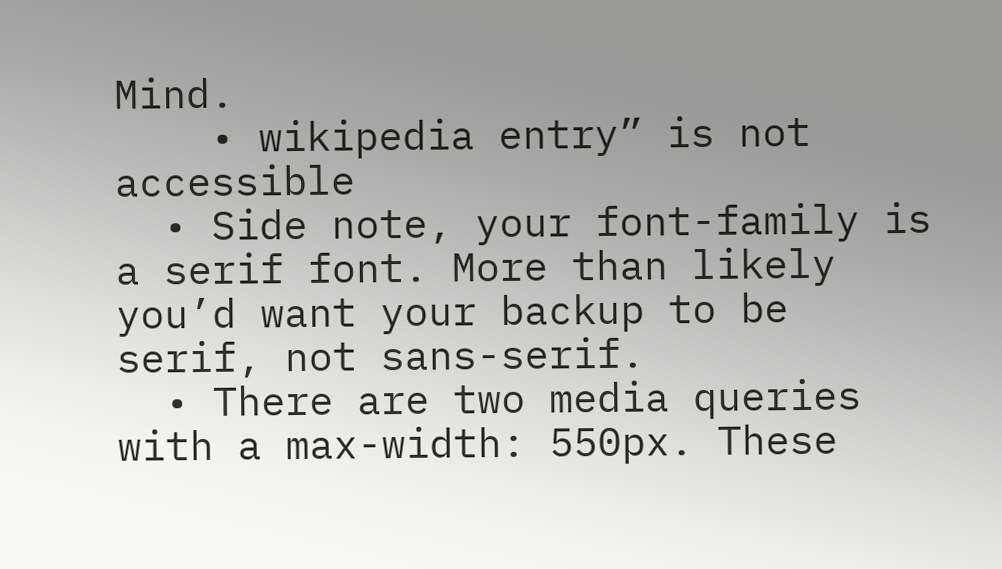Mind.
    • wikipedia entry” is not accessible
  • Side note, your font-family is a serif font. More than likely you’d want your backup to be serif, not sans-serif.
  • There are two media queries with a max-width: 550px. These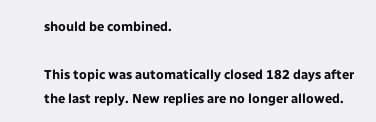should be combined.

This topic was automatically closed 182 days after the last reply. New replies are no longer allowed.